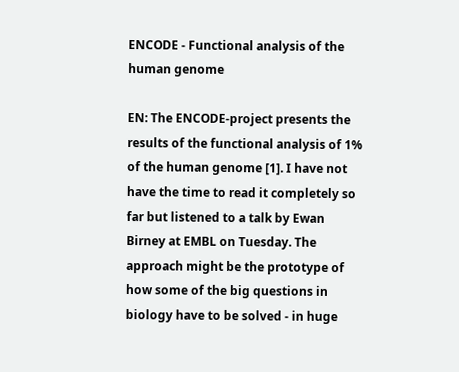ENCODE - Functional analysis of the human genome

EN: The ENCODE-project presents the results of the functional analysis of 1% of the human genome [1]. I have not have the time to read it completely so far but listened to a talk by Ewan Birney at EMBL on Tuesday. The approach might be the prototype of how some of the big questions in biology have to be solved - in huge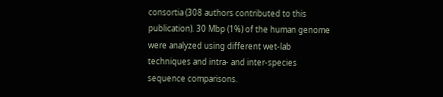consortia (308 authors contributed to this publication). 30 Mbp (1%) of the human genome were analyzed using different wet-lab techniques and intra- and inter-species sequence comparisons.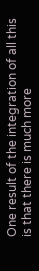One result of the integration of all this is that there is much more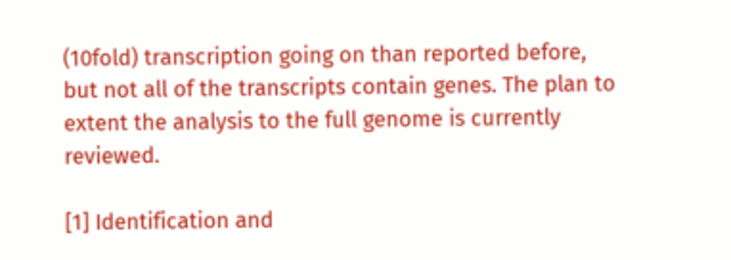(10fold) transcription going on than reported before, but not all of the transcripts contain genes. The plan to extent the analysis to the full genome is currently reviewed.

[1] Identification and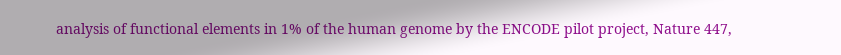analysis of functional elements in 1% of the human genome by the ENCODE pilot project, Nature 447,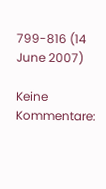799-816 (14 June 2007)

Keine Kommentare: